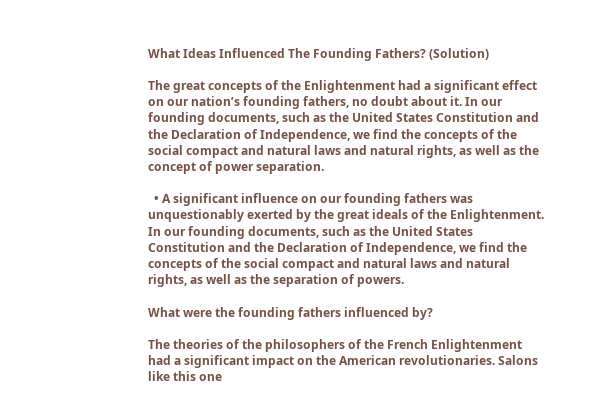What Ideas Influenced The Founding Fathers? (Solution)

The great concepts of the Enlightenment had a significant effect on our nation’s founding fathers, no doubt about it. In our founding documents, such as the United States Constitution and the Declaration of Independence, we find the concepts of the social compact and natural laws and natural rights, as well as the concept of power separation.

  • A significant influence on our founding fathers was unquestionably exerted by the great ideals of the Enlightenment. In our founding documents, such as the United States Constitution and the Declaration of Independence, we find the concepts of the social compact and natural laws and natural rights, as well as the separation of powers.

What were the founding fathers influenced by?

The theories of the philosophers of the French Enlightenment had a significant impact on the American revolutionaries. Salons like this one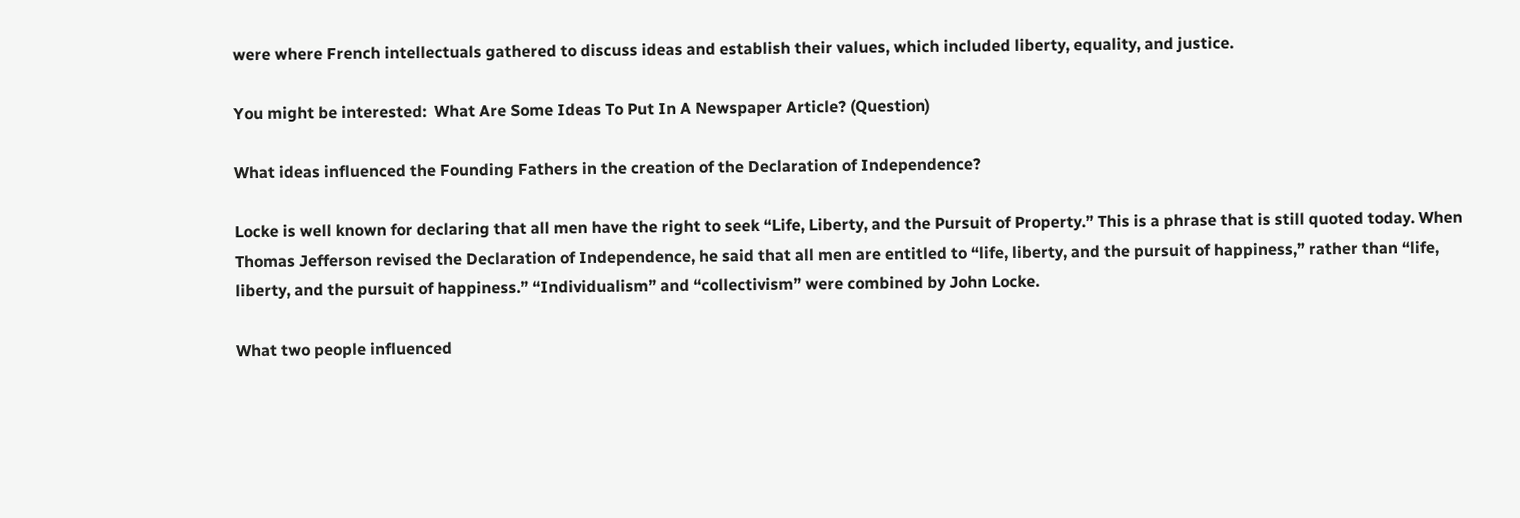were where French intellectuals gathered to discuss ideas and establish their values, which included liberty, equality, and justice.

You might be interested:  What Are Some Ideas To Put In A Newspaper Article? (Question)

What ideas influenced the Founding Fathers in the creation of the Declaration of Independence?

Locke is well known for declaring that all men have the right to seek “Life, Liberty, and the Pursuit of Property.” This is a phrase that is still quoted today. When Thomas Jefferson revised the Declaration of Independence, he said that all men are entitled to “life, liberty, and the pursuit of happiness,” rather than “life, liberty, and the pursuit of happiness.” “Individualism” and “collectivism” were combined by John Locke.

What two people influenced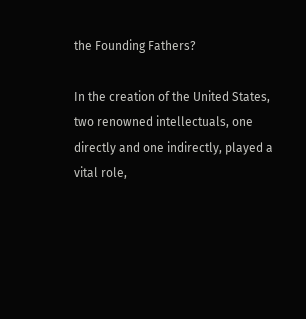the Founding Fathers?

In the creation of the United States, two renowned intellectuals, one directly and one indirectly, played a vital role,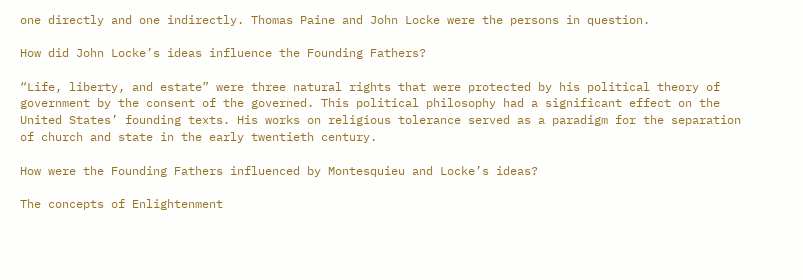one directly and one indirectly. Thomas Paine and John Locke were the persons in question.

How did John Locke’s ideas influence the Founding Fathers?

“Life, liberty, and estate” were three natural rights that were protected by his political theory of government by the consent of the governed. This political philosophy had a significant effect on the United States’ founding texts. His works on religious tolerance served as a paradigm for the separation of church and state in the early twentieth century.

How were the Founding Fathers influenced by Montesquieu and Locke’s ideas?

The concepts of Enlightenment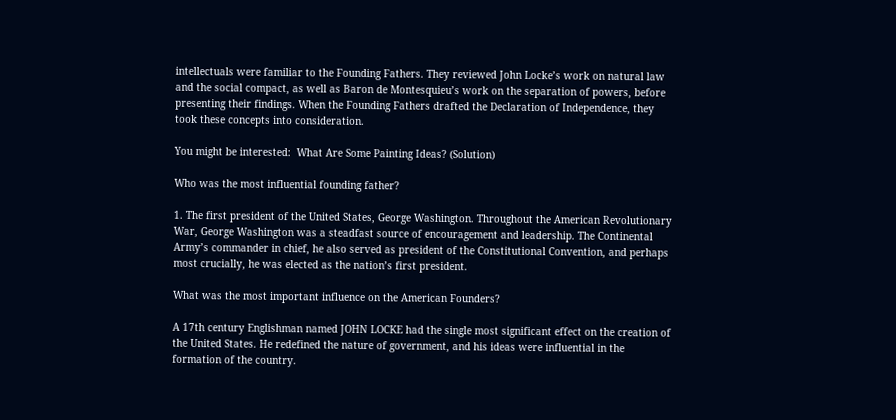intellectuals were familiar to the Founding Fathers. They reviewed John Locke’s work on natural law and the social compact, as well as Baron de Montesquieu’s work on the separation of powers, before presenting their findings. When the Founding Fathers drafted the Declaration of Independence, they took these concepts into consideration.

You might be interested:  What Are Some Painting Ideas? (Solution)

Who was the most influential founding father?

1. The first president of the United States, George Washington. Throughout the American Revolutionary War, George Washington was a steadfast source of encouragement and leadership. The Continental Army’s commander in chief, he also served as president of the Constitutional Convention, and perhaps most crucially, he was elected as the nation’s first president.

What was the most important influence on the American Founders?

A 17th century Englishman named JOHN LOCKE had the single most significant effect on the creation of the United States. He redefined the nature of government, and his ideas were influential in the formation of the country.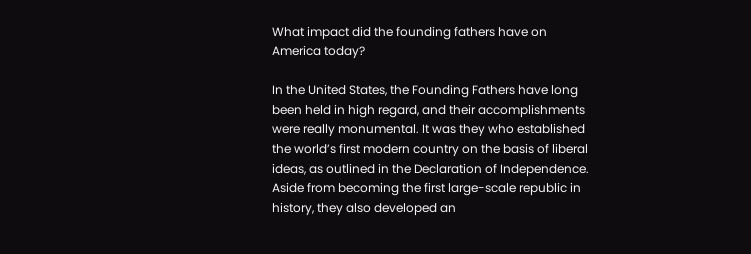What impact did the founding fathers have on America today?

In the United States, the Founding Fathers have long been held in high regard, and their accomplishments were really monumental. It was they who established the world’s first modern country on the basis of liberal ideas, as outlined in the Declaration of Independence. Aside from becoming the first large-scale republic in history, they also developed an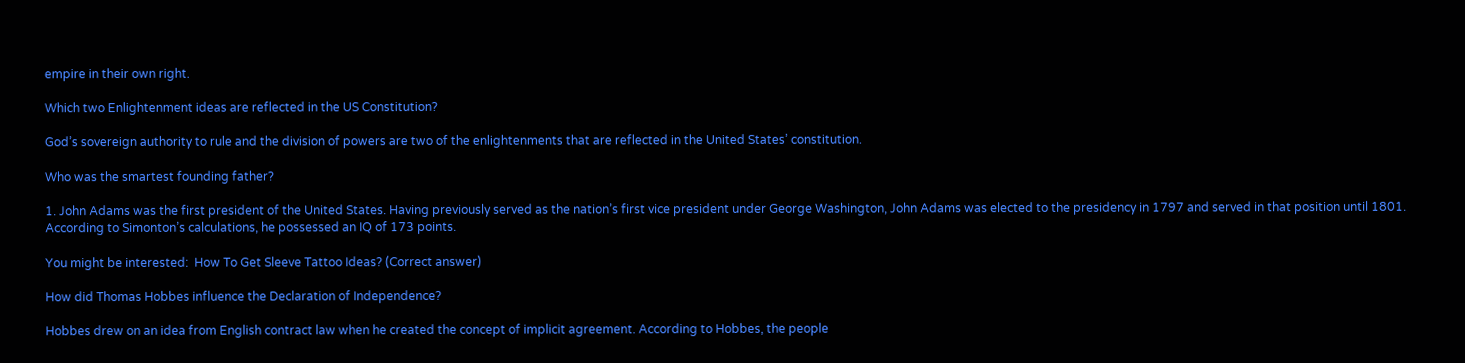empire in their own right.

Which two Enlightenment ideas are reflected in the US Constitution?

God’s sovereign authority to rule and the division of powers are two of the enlightenments that are reflected in the United States’ constitution.

Who was the smartest founding father?

1. John Adams was the first president of the United States. Having previously served as the nation’s first vice president under George Washington, John Adams was elected to the presidency in 1797 and served in that position until 1801. According to Simonton’s calculations, he possessed an IQ of 173 points.

You might be interested:  How To Get Sleeve Tattoo Ideas? (Correct answer)

How did Thomas Hobbes influence the Declaration of Independence?

Hobbes drew on an idea from English contract law when he created the concept of implicit agreement. According to Hobbes, the people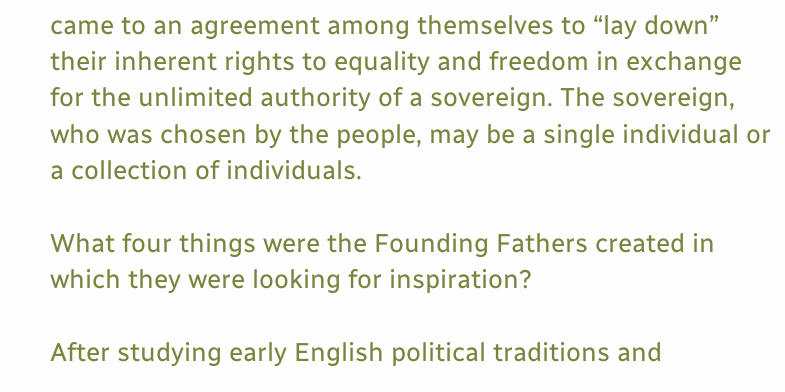came to an agreement among themselves to “lay down” their inherent rights to equality and freedom in exchange for the unlimited authority of a sovereign. The sovereign, who was chosen by the people, may be a single individual or a collection of individuals.

What four things were the Founding Fathers created in which they were looking for inspiration?

After studying early English political traditions and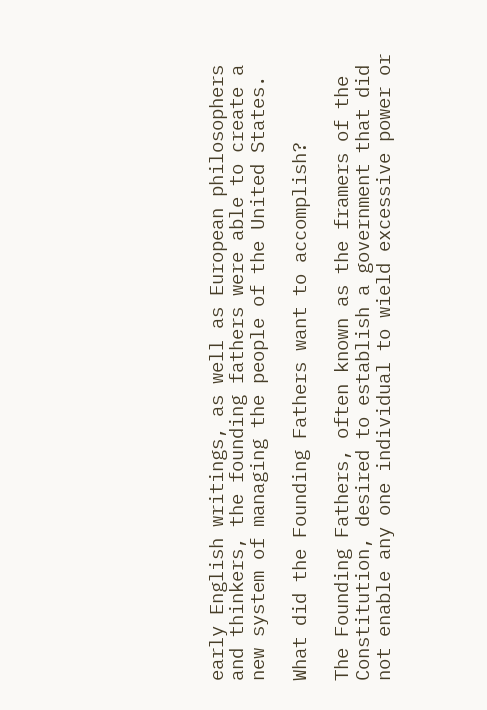early English writings, as well as European philosophers and thinkers, the founding fathers were able to create a new system of managing the people of the United States.

What did the Founding Fathers want to accomplish?

The Founding Fathers, often known as the framers of the Constitution, desired to establish a government that did not enable any one individual to wield excessive power or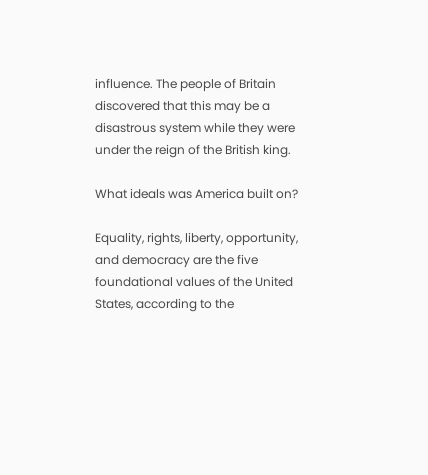influence. The people of Britain discovered that this may be a disastrous system while they were under the reign of the British king.

What ideals was America built on?

Equality, rights, liberty, opportunity, and democracy are the five foundational values of the United States, according to the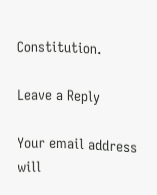Constitution.

Leave a Reply

Your email address will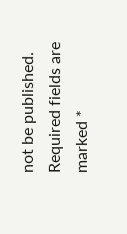not be published. Required fields are marked *